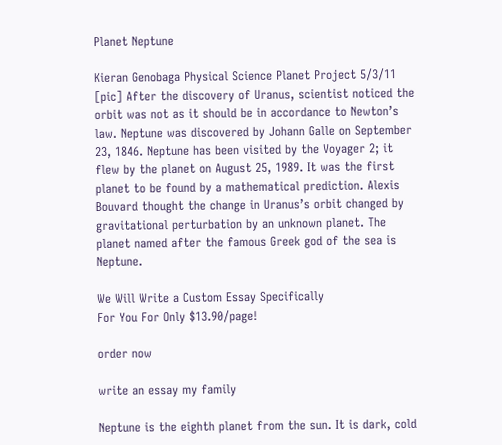Planet Neptune

Kieran Genobaga Physical Science Planet Project 5/3/11 [pic] After the discovery of Uranus, scientist noticed the orbit was not as it should be in accordance to Newton’s law. Neptune was discovered by Johann Galle on September 23, 1846. Neptune has been visited by the Voyager 2; it flew by the planet on August 25, 1989. It was the first planet to be found by a mathematical prediction. Alexis Bouvard thought the change in Uranus’s orbit changed by gravitational perturbation by an unknown planet. The planet named after the famous Greek god of the sea is Neptune.

We Will Write a Custom Essay Specifically
For You For Only $13.90/page!

order now

write an essay my family

Neptune is the eighth planet from the sun. It is dark, cold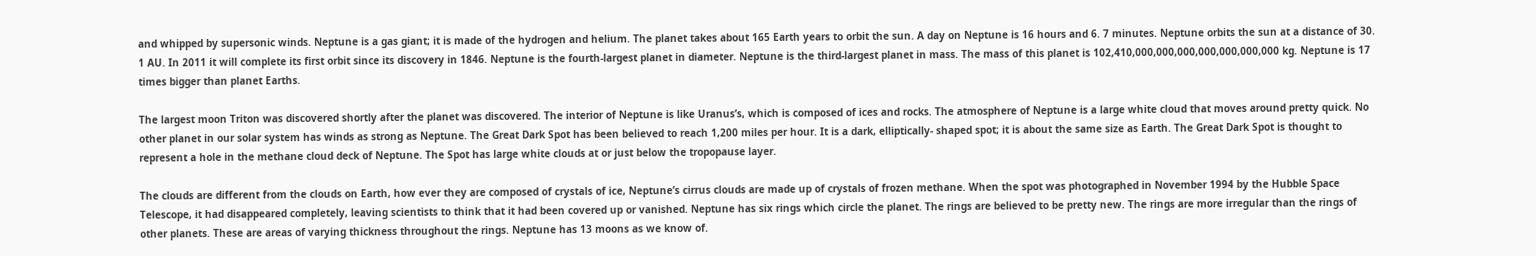and whipped by supersonic winds. Neptune is a gas giant; it is made of the hydrogen and helium. The planet takes about 165 Earth years to orbit the sun. A day on Neptune is 16 hours and 6. 7 minutes. Neptune orbits the sun at a distance of 30. 1 AU. In 2011 it will complete its first orbit since its discovery in 1846. Neptune is the fourth-largest planet in diameter. Neptune is the third-largest planet in mass. The mass of this planet is 102,410,000,000,000,000,000,000,000 kg. Neptune is 17 times bigger than planet Earths.

The largest moon Triton was discovered shortly after the planet was discovered. The interior of Neptune is like Uranus’s, which is composed of ices and rocks. The atmosphere of Neptune is a large white cloud that moves around pretty quick. No other planet in our solar system has winds as strong as Neptune. The Great Dark Spot has been believed to reach 1,200 miles per hour. It is a dark, elliptically- shaped spot; it is about the same size as Earth. The Great Dark Spot is thought to represent a hole in the methane cloud deck of Neptune. The Spot has large white clouds at or just below the tropopause layer.

The clouds are different from the clouds on Earth, how ever they are composed of crystals of ice, Neptune’s cirrus clouds are made up of crystals of frozen methane. When the spot was photographed in November 1994 by the Hubble Space Telescope, it had disappeared completely, leaving scientists to think that it had been covered up or vanished. Neptune has six rings which circle the planet. The rings are believed to be pretty new. The rings are more irregular than the rings of other planets. These are areas of varying thickness throughout the rings. Neptune has 13 moons as we know of.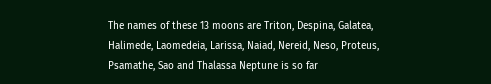The names of these 13 moons are Triton, Despina, Galatea, Halimede, Laomedeia, Larissa, Naiad, Nereid, Neso, Proteus, Psamathe, Sao and Thalassa Neptune is so far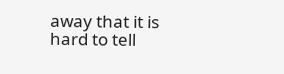away that it is hard to tell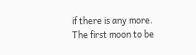if there is any more. The first moon to be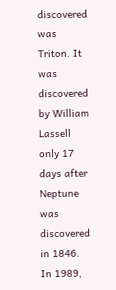discovered was Triton. It was discovered by William Lassell only 17 days after Neptune was discovered in 1846. In 1989,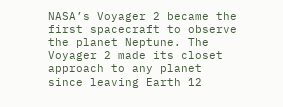NASA’s Voyager 2 became the first spacecraft to observe the planet Neptune. The Voyager 2 made its closet approach to any planet since leaving Earth 12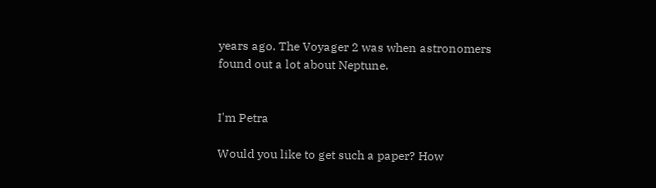years ago. The Voyager 2 was when astronomers found out a lot about Neptune.


I'm Petra

Would you like to get such a paper? How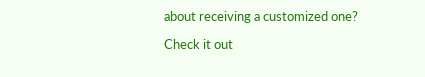about receiving a customized one?

Check it out